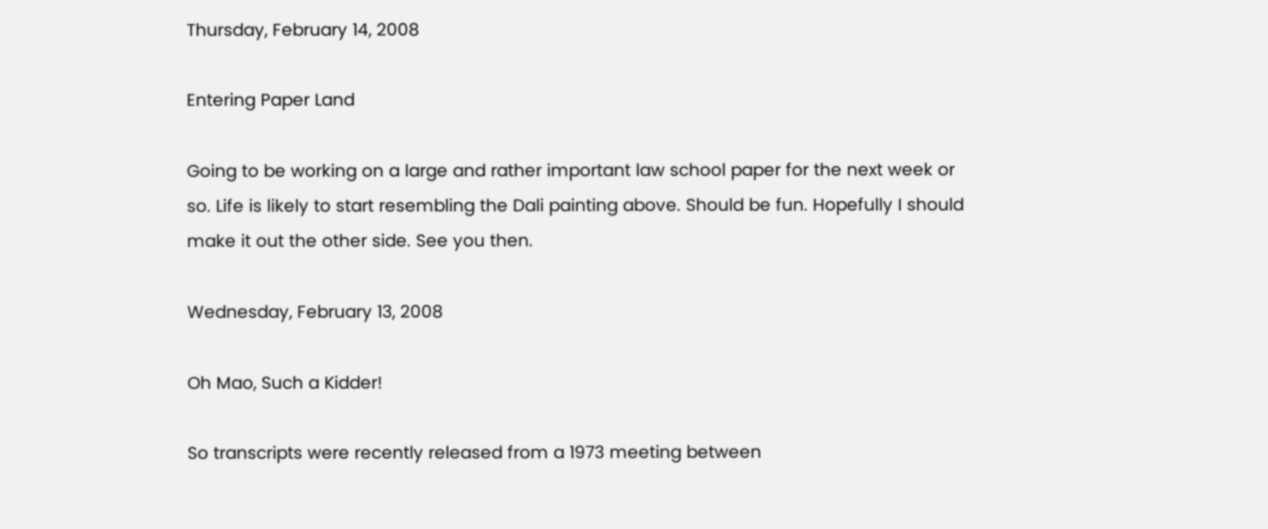Thursday, February 14, 2008

Entering Paper Land

Going to be working on a large and rather important law school paper for the next week or so. Life is likely to start resembling the Dali painting above. Should be fun. Hopefully I should make it out the other side. See you then.

Wednesday, February 13, 2008

Oh Mao, Such a Kidder!

So transcripts were recently released from a 1973 meeting between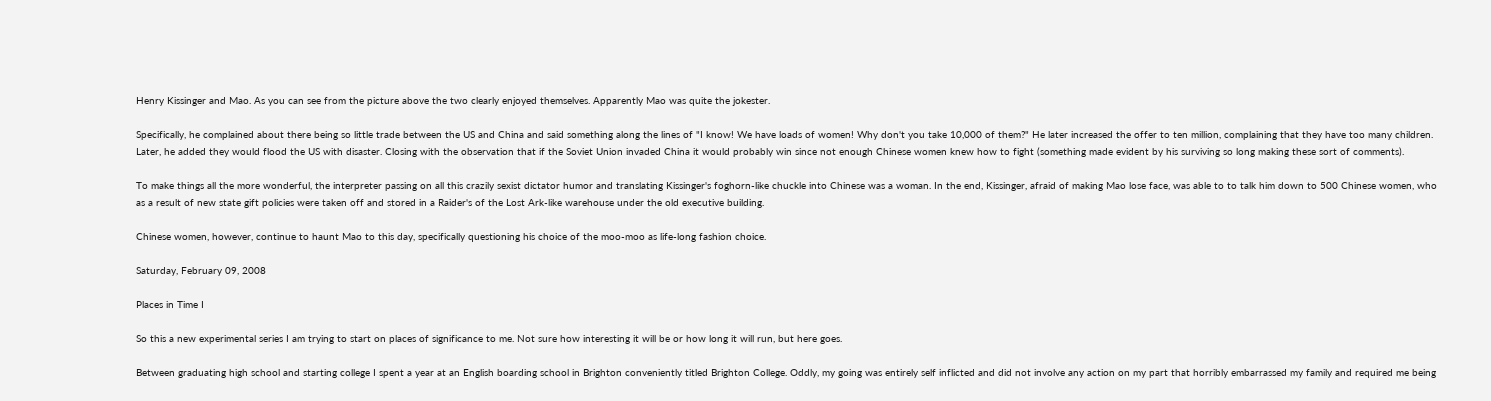Henry Kissinger and Mao. As you can see from the picture above the two clearly enjoyed themselves. Apparently Mao was quite the jokester.

Specifically, he complained about there being so little trade between the US and China and said something along the lines of "I know! We have loads of women! Why don't you take 10,000 of them?" He later increased the offer to ten million, complaining that they have too many children. Later, he added they would flood the US with disaster. Closing with the observation that if the Soviet Union invaded China it would probably win since not enough Chinese women knew how to fight (something made evident by his surviving so long making these sort of comments).

To make things all the more wonderful, the interpreter passing on all this crazily sexist dictator humor and translating Kissinger's foghorn-like chuckle into Chinese was a woman. In the end, Kissinger, afraid of making Mao lose face, was able to to talk him down to 500 Chinese women, who as a result of new state gift policies were taken off and stored in a Raider's of the Lost Ark-like warehouse under the old executive building.

Chinese women, however, continue to haunt Mao to this day, specifically questioning his choice of the moo-moo as life-long fashion choice.

Saturday, February 09, 2008

Places in Time I

So this a new experimental series I am trying to start on places of significance to me. Not sure how interesting it will be or how long it will run, but here goes.

Between graduating high school and starting college I spent a year at an English boarding school in Brighton conveniently titled Brighton College. Oddly, my going was entirely self inflicted and did not involve any action on my part that horribly embarrassed my family and required me being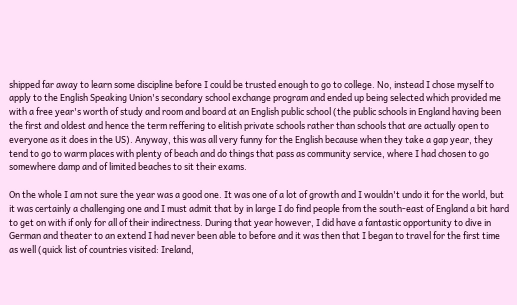shipped far away to learn some discipline before I could be trusted enough to go to college. No, instead I chose myself to apply to the English Speaking Union's secondary school exchange program and ended up being selected which provided me with a free year's worth of study and room and board at an English public school (the public schools in England having been the first and oldest and hence the term reffering to elitish private schools rather than schools that are actually open to everyone as it does in the US). Anyway, this was all very funny for the English because when they take a gap year, they tend to go to warm places with plenty of beach and do things that pass as community service, where I had chosen to go somewhere damp and of limited beaches to sit their exams.

On the whole I am not sure the year was a good one. It was one of a lot of growth and I wouldn't undo it for the world, but it was certainly a challenging one and I must admit that by in large I do find people from the south-east of England a bit hard to get on with if only for all of their indirectness. During that year however, I did have a fantastic opportunity to dive in German and theater to an extend I had never been able to before and it was then that I began to travel for the first time as well (quick list of countries visited: Ireland,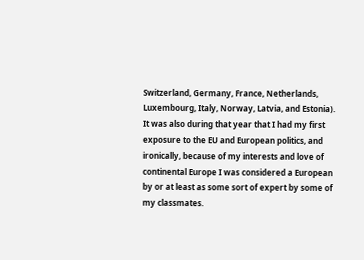Switzerland, Germany, France, Netherlands, Luxembourg, Italy, Norway, Latvia, and Estonia). It was also during that year that I had my first exposure to the EU and European politics, and ironically, because of my interests and love of continental Europe I was considered a European by or at least as some sort of expert by some of my classmates.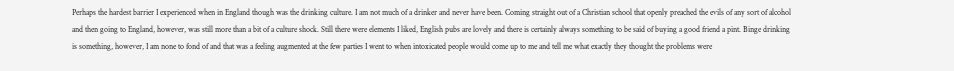Perhaps the hardest barrier I experienced when in England though was the drinking culture. I am not much of a drinker and never have been. Coming straight out of a Christian school that openly preached the evils of any sort of alcohol and then going to England, however, was still more than a bit of a culture shock. Still there were elements I liked, English pubs are lovely and there is certainly always something to be said of buying a good friend a pint. Binge drinking is something, however, I am none to fond of and that was a feeling augmented at the few parties I went to when intoxicated people would come up to me and tell me what exactly they thought the problems were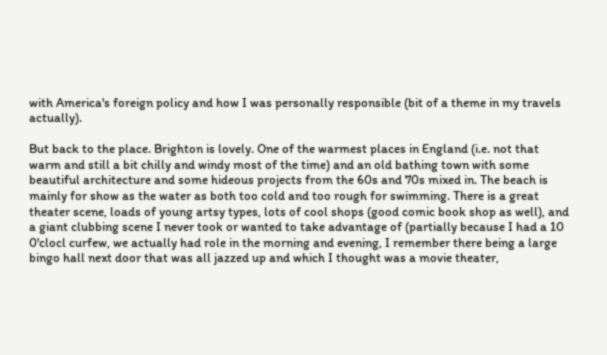with America's foreign policy and how I was personally responsible (bit of a theme in my travels actually).

But back to the place. Brighton is lovely. One of the warmest places in England (i.e. not that warm and still a bit chilly and windy most of the time) and an old bathing town with some beautiful architecture and some hideous projects from the 60s and 70s mixed in. The beach is mainly for show as the water as both too cold and too rough for swimming. There is a great theater scene, loads of young artsy types, lots of cool shops (good comic book shop as well), and a giant clubbing scene I never took or wanted to take advantage of (partially because I had a 10 0'clocl curfew, we actually had role in the morning and evening, I remember there being a large bingo hall next door that was all jazzed up and which I thought was a movie theater,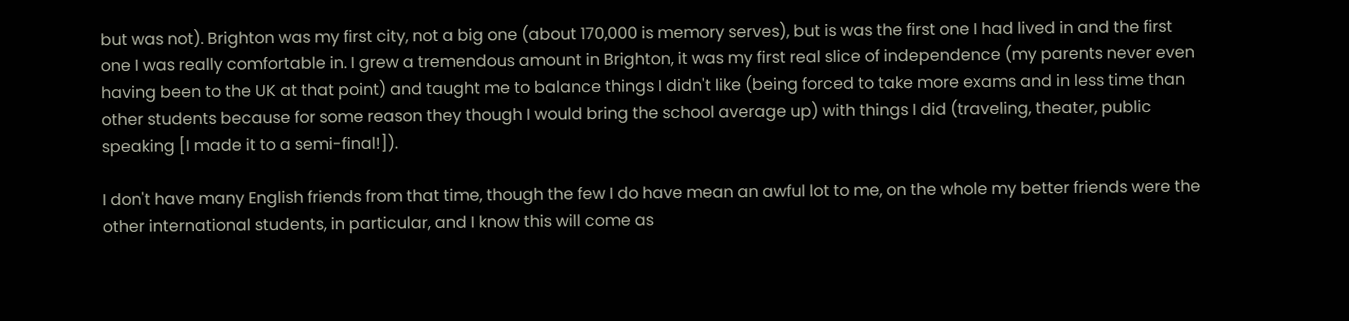but was not). Brighton was my first city, not a big one (about 170,000 is memory serves), but is was the first one I had lived in and the first one I was really comfortable in. I grew a tremendous amount in Brighton, it was my first real slice of independence (my parents never even having been to the UK at that point) and taught me to balance things I didn't like (being forced to take more exams and in less time than other students because for some reason they though I would bring the school average up) with things I did (traveling, theater, public speaking [I made it to a semi-final!]).

I don't have many English friends from that time, though the few I do have mean an awful lot to me, on the whole my better friends were the other international students, in particular, and I know this will come as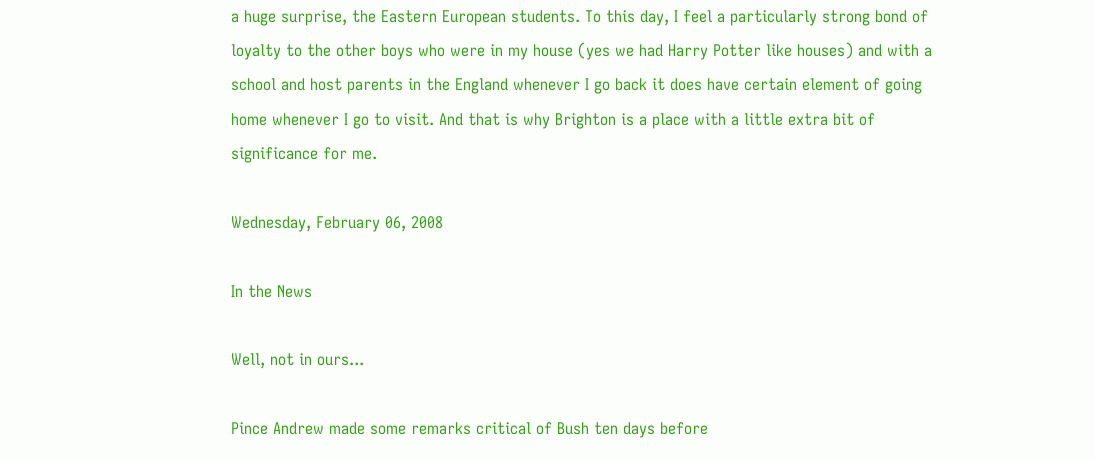a huge surprise, the Eastern European students. To this day, I feel a particularly strong bond of loyalty to the other boys who were in my house (yes we had Harry Potter like houses) and with a school and host parents in the England whenever I go back it does have certain element of going home whenever I go to visit. And that is why Brighton is a place with a little extra bit of significance for me.

Wednesday, February 06, 2008

In the News

Well, not in ours...

Pince Andrew made some remarks critical of Bush ten days before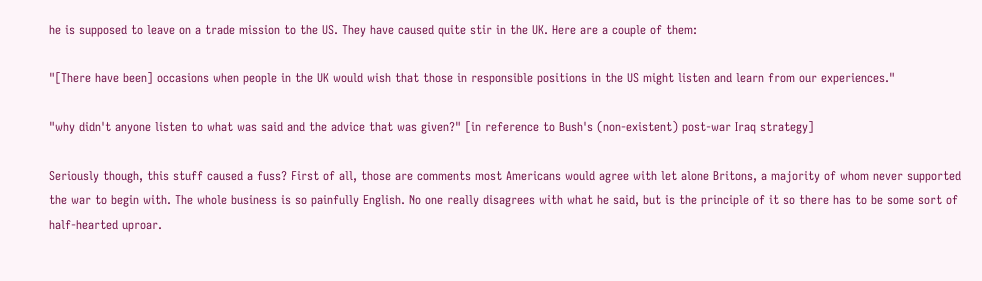he is supposed to leave on a trade mission to the US. They have caused quite stir in the UK. Here are a couple of them:

"[There have been] occasions when people in the UK would wish that those in responsible positions in the US might listen and learn from our experiences."

"why didn't anyone listen to what was said and the advice that was given?" [in reference to Bush's (non-existent) post-war Iraq strategy]

Seriously though, this stuff caused a fuss? First of all, those are comments most Americans would agree with let alone Britons, a majority of whom never supported the war to begin with. The whole business is so painfully English. No one really disagrees with what he said, but is the principle of it so there has to be some sort of half-hearted uproar.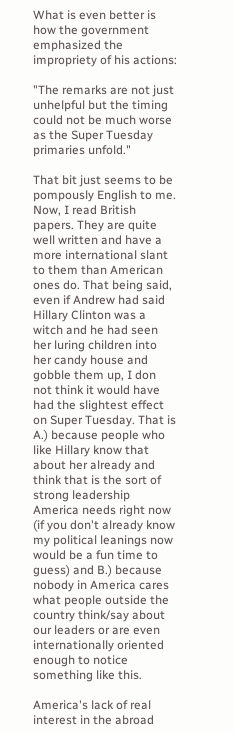What is even better is how the government emphasized the impropriety of his actions:

"The remarks are not just unhelpful but the timing could not be much worse as the Super Tuesday primaries unfold."

That bit just seems to be pompously English to me. Now, I read British papers. They are quite well written and have a more international slant to them than American ones do. That being said, even if Andrew had said Hillary Clinton was a witch and he had seen her luring children into her candy house and gobble them up, I don not think it would have had the slightest effect on Super Tuesday. That is A.) because people who like Hillary know that about her already and think that is the sort of strong leadership America needs right now (if you don't already know my political leanings now would be a fun time to guess) and B.) because nobody in America cares what people outside the country think/say about our leaders or are even internationally oriented enough to notice something like this.

America's lack of real interest in the abroad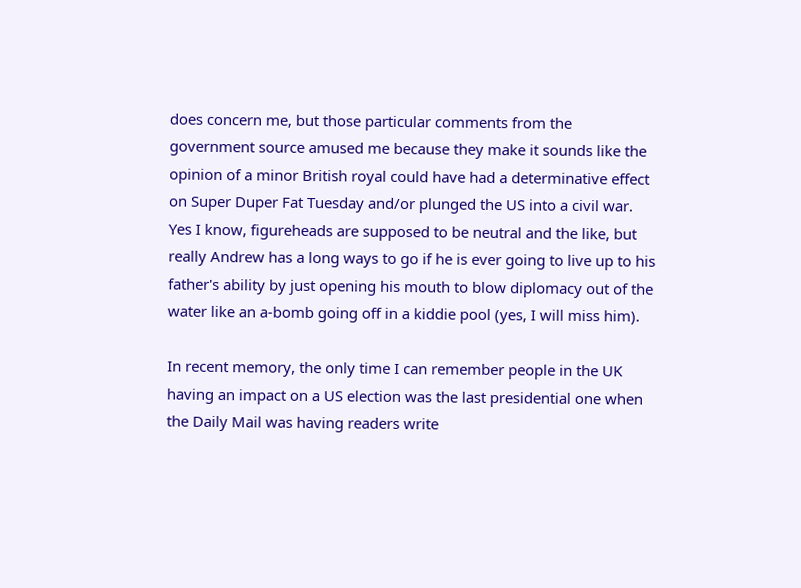does concern me, but those particular comments from the government source amused me because they make it sounds like the opinion of a minor British royal could have had a determinative effect on Super Duper Fat Tuesday and/or plunged the US into a civil war. Yes I know, figureheads are supposed to be neutral and the like, but really Andrew has a long ways to go if he is ever going to live up to his father's ability by just opening his mouth to blow diplomacy out of the water like an a-bomb going off in a kiddie pool (yes, I will miss him).

In recent memory, the only time I can remember people in the UK having an impact on a US election was the last presidential one when the Daily Mail was having readers write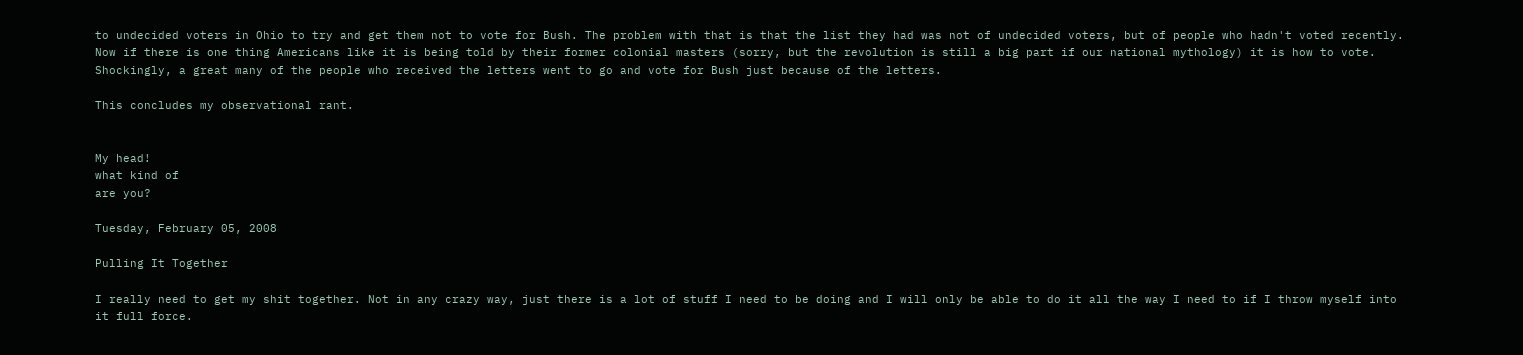to undecided voters in Ohio to try and get them not to vote for Bush. The problem with that is that the list they had was not of undecided voters, but of people who hadn't voted recently. Now if there is one thing Americans like it is being told by their former colonial masters (sorry, but the revolution is still a big part if our national mythology) it is how to vote. Shockingly, a great many of the people who received the letters went to go and vote for Bush just because of the letters.

This concludes my observational rant.


My head!
what kind of
are you?

Tuesday, February 05, 2008

Pulling It Together

I really need to get my shit together. Not in any crazy way, just there is a lot of stuff I need to be doing and I will only be able to do it all the way I need to if I throw myself into it full force.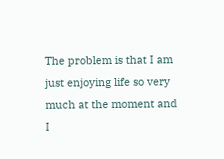The problem is that I am just enjoying life so very much at the moment and I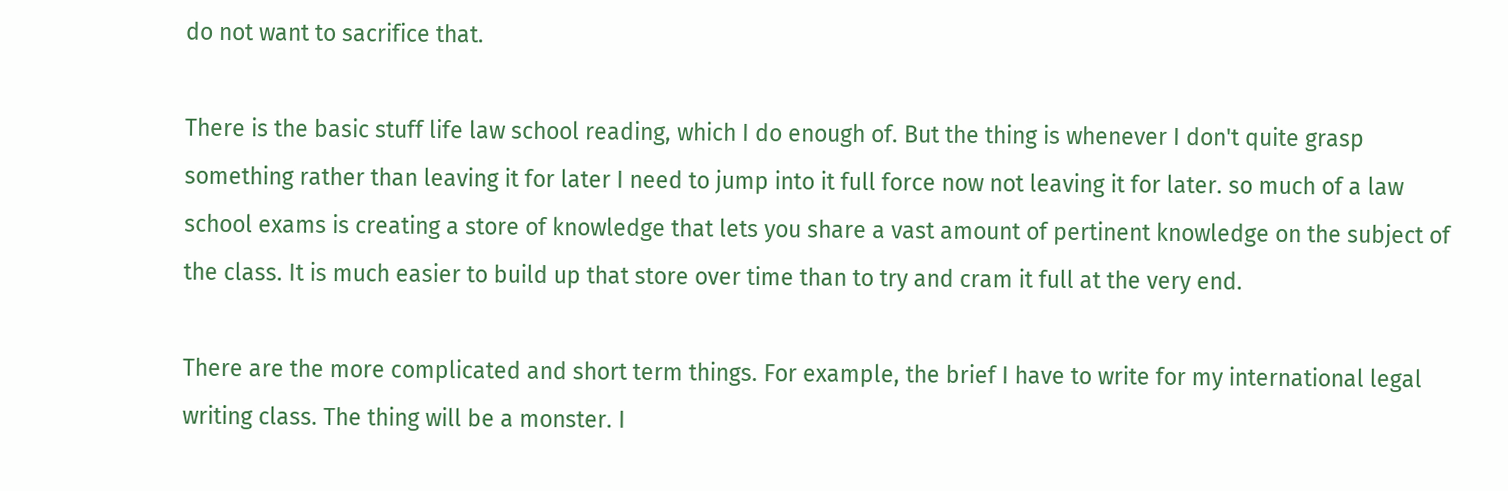do not want to sacrifice that.

There is the basic stuff life law school reading, which I do enough of. But the thing is whenever I don't quite grasp something rather than leaving it for later I need to jump into it full force now not leaving it for later. so much of a law school exams is creating a store of knowledge that lets you share a vast amount of pertinent knowledge on the subject of the class. It is much easier to build up that store over time than to try and cram it full at the very end.

There are the more complicated and short term things. For example, the brief I have to write for my international legal writing class. The thing will be a monster. I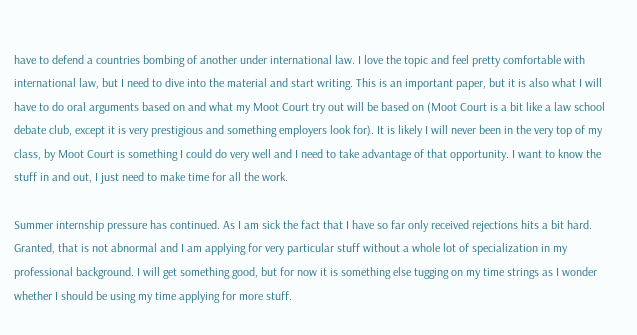have to defend a countries bombing of another under international law. I love the topic and feel pretty comfortable with international law, but I need to dive into the material and start writing. This is an important paper, but it is also what I will have to do oral arguments based on and what my Moot Court try out will be based on (Moot Court is a bit like a law school debate club, except it is very prestigious and something employers look for). It is likely I will never been in the very top of my class, by Moot Court is something I could do very well and I need to take advantage of that opportunity. I want to know the stuff in and out, I just need to make time for all the work.

Summer internship pressure has continued. As I am sick the fact that I have so far only received rejections hits a bit hard. Granted, that is not abnormal and I am applying for very particular stuff without a whole lot of specialization in my professional background. I will get something good, but for now it is something else tugging on my time strings as I wonder whether I should be using my time applying for more stuff.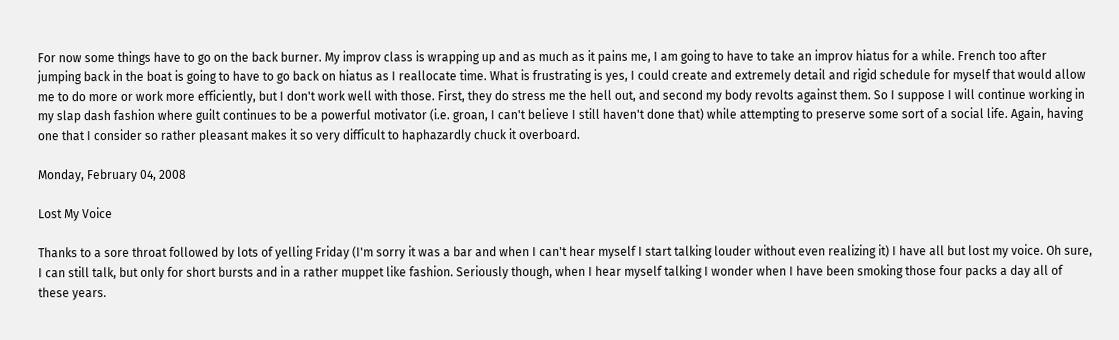For now some things have to go on the back burner. My improv class is wrapping up and as much as it pains me, I am going to have to take an improv hiatus for a while. French too after jumping back in the boat is going to have to go back on hiatus as I reallocate time. What is frustrating is yes, I could create and extremely detail and rigid schedule for myself that would allow me to do more or work more efficiently, but I don't work well with those. First, they do stress me the hell out, and second my body revolts against them. So I suppose I will continue working in my slap dash fashion where guilt continues to be a powerful motivator (i.e. groan, I can't believe I still haven't done that) while attempting to preserve some sort of a social life. Again, having one that I consider so rather pleasant makes it so very difficult to haphazardly chuck it overboard.

Monday, February 04, 2008

Lost My Voice

Thanks to a sore throat followed by lots of yelling Friday (I'm sorry it was a bar and when I can't hear myself I start talking louder without even realizing it) I have all but lost my voice. Oh sure, I can still talk, but only for short bursts and in a rather muppet like fashion. Seriously though, when I hear myself talking I wonder when I have been smoking those four packs a day all of these years.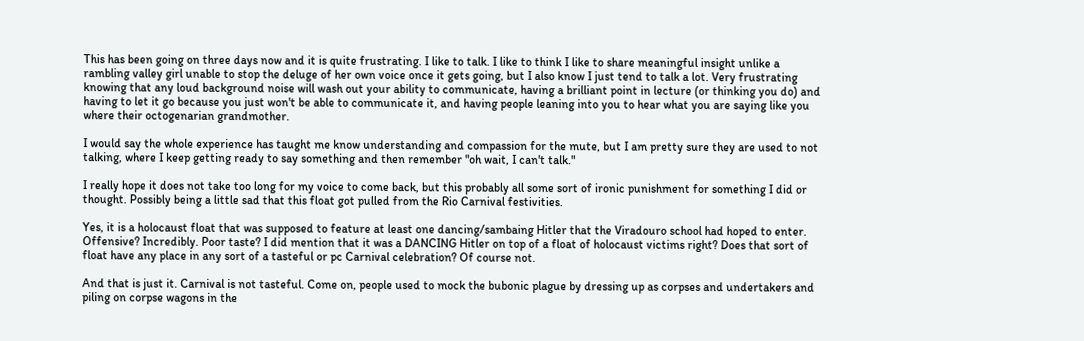This has been going on three days now and it is quite frustrating. I like to talk. I like to think I like to share meaningful insight unlike a rambling valley girl unable to stop the deluge of her own voice once it gets going, but I also know I just tend to talk a lot. Very frustrating knowing that any loud background noise will wash out your ability to communicate, having a brilliant point in lecture (or thinking you do) and having to let it go because you just won't be able to communicate it, and having people leaning into you to hear what you are saying like you where their octogenarian grandmother.

I would say the whole experience has taught me know understanding and compassion for the mute, but I am pretty sure they are used to not talking, where I keep getting ready to say something and then remember "oh wait, I can't talk."

I really hope it does not take too long for my voice to come back, but this probably all some sort of ironic punishment for something I did or thought. Possibly being a little sad that this float got pulled from the Rio Carnival festivities.

Yes, it is a holocaust float that was supposed to feature at least one dancing/sambaing Hitler that the Viradouro school had hoped to enter. Offensive? Incredibly. Poor taste? I did mention that it was a DANCING Hitler on top of a float of holocaust victims right? Does that sort of float have any place in any sort of a tasteful or pc Carnival celebration? Of course not.

And that is just it. Carnival is not tasteful. Come on, people used to mock the bubonic plague by dressing up as corpses and undertakers and piling on corpse wagons in the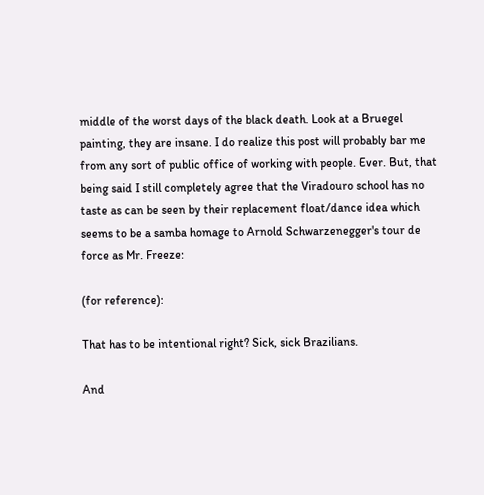middle of the worst days of the black death. Look at a Bruegel painting, they are insane. I do realize this post will probably bar me from any sort of public office of working with people. Ever. But, that being said I still completely agree that the Viradouro school has no taste as can be seen by their replacement float/dance idea which seems to be a samba homage to Arnold Schwarzenegger's tour de force as Mr. Freeze:

(for reference):

That has to be intentional right? Sick, sick Brazilians.

And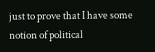just to prove that I have some notion of political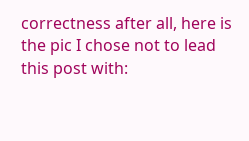correctness after all, here is the pic I chose not to lead this post with: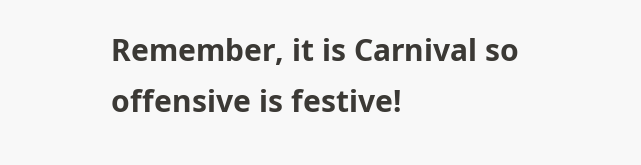Remember, it is Carnival so offensive is festive!